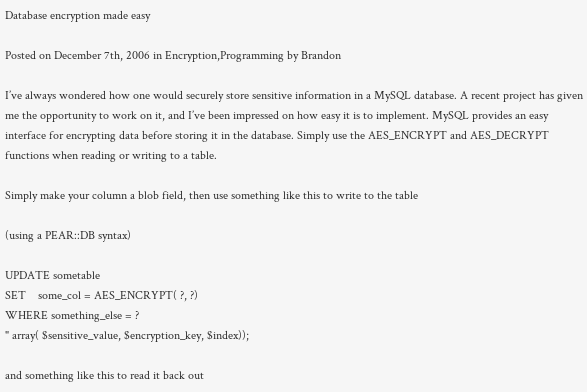Database encryption made easy

Posted on December 7th, 2006 in Encryption,Programming by Brandon

I’ve always wondered how one would securely store sensitive information in a MySQL database. A recent project has given me the opportunity to work on it, and I’ve been impressed on how easy it is to implement. MySQL provides an easy interface for encrypting data before storing it in the database. Simply use the AES_ENCRYPT and AES_DECRYPT functions when reading or writing to a table.

Simply make your column a blob field, then use something like this to write to the table

(using a PEAR::DB syntax)

UPDATE sometable
SET    some_col = AES_ENCRYPT( ?, ?)
WHERE something_else = ?
" array( $sensitive_value, $encryption_key, $index));

and something like this to read it back out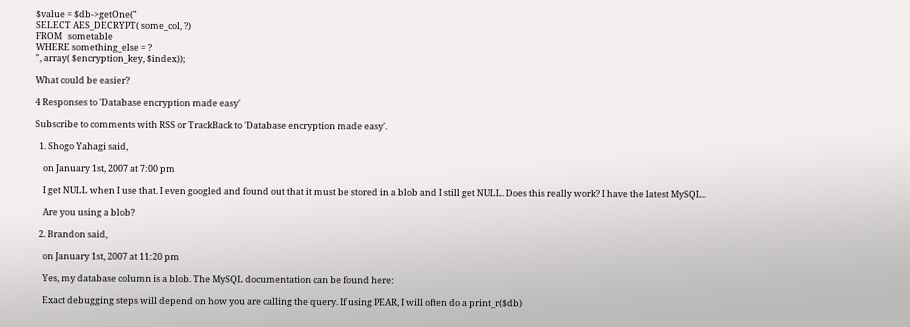$value = $db->getOne("
SELECT AES_DECRYPT( some_col, ?)
FROM   sometable
WHERE something_else = ?
", array( $encryption_key, $index));

What could be easier?

4 Responses to 'Database encryption made easy'

Subscribe to comments with RSS or TrackBack to 'Database encryption made easy'.

  1. Shogo Yahagi said,

    on January 1st, 2007 at 7:00 pm

    I get NULL when I use that. I even googled and found out that it must be stored in a blob and I still get NULL. Does this really work? I have the latest MySQL..

    Are you using a blob?

  2. Brandon said,

    on January 1st, 2007 at 11:20 pm

    Yes, my database column is a blob. The MySQL documentation can be found here:

    Exact debugging steps will depend on how you are calling the query. If using PEAR, I will often do a print_r($db)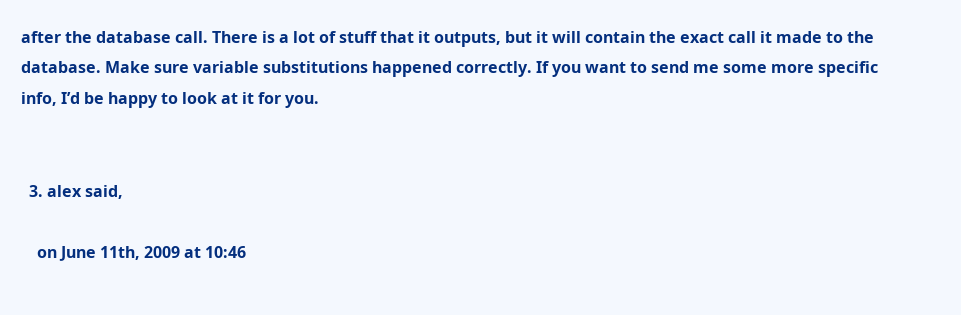after the database call. There is a lot of stuff that it outputs, but it will contain the exact call it made to the database. Make sure variable substitutions happened correctly. If you want to send me some more specific info, I’d be happy to look at it for you.


  3. alex said,

    on June 11th, 2009 at 10:46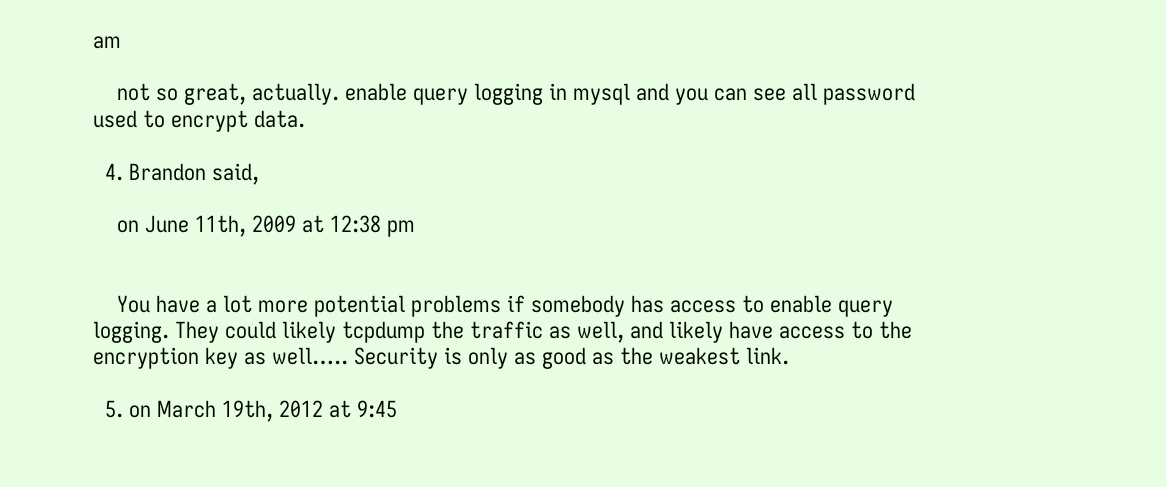am

    not so great, actually. enable query logging in mysql and you can see all password used to encrypt data.

  4. Brandon said,

    on June 11th, 2009 at 12:38 pm


    You have a lot more potential problems if somebody has access to enable query logging. They could likely tcpdump the traffic as well, and likely have access to the encryption key as well….. Security is only as good as the weakest link.

  5. on March 19th, 2012 at 9:45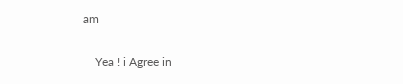am

    Yea ! i Agree in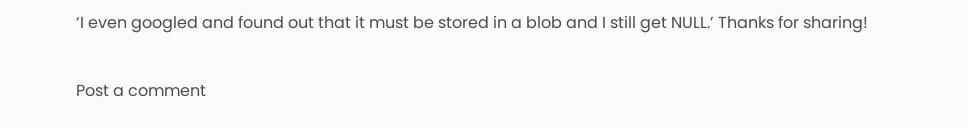‘I even googled and found out that it must be stored in a blob and I still get NULL.’ Thanks for sharing!

Post a comment